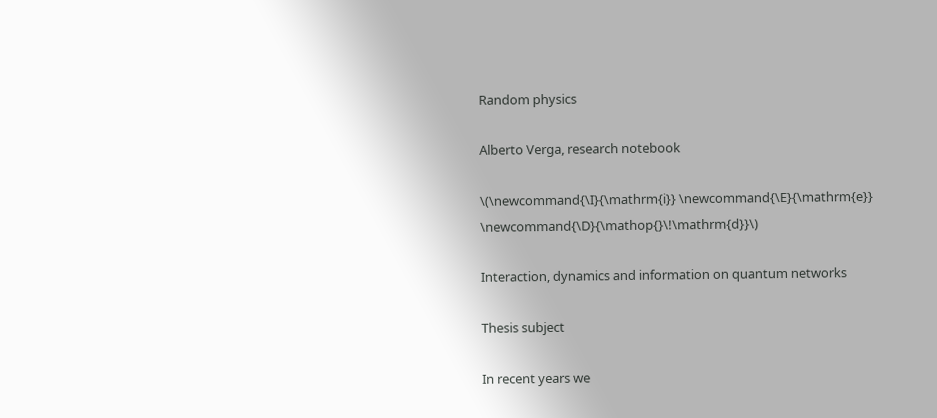Random physics

Alberto Verga, research notebook

\(\newcommand{\I}{\mathrm{i}} \newcommand{\E}{\mathrm{e}} \newcommand{\D}{\mathop{}\!\mathrm{d}}\)

Interaction, dynamics and information on quantum networks

Thesis subject

In recent years we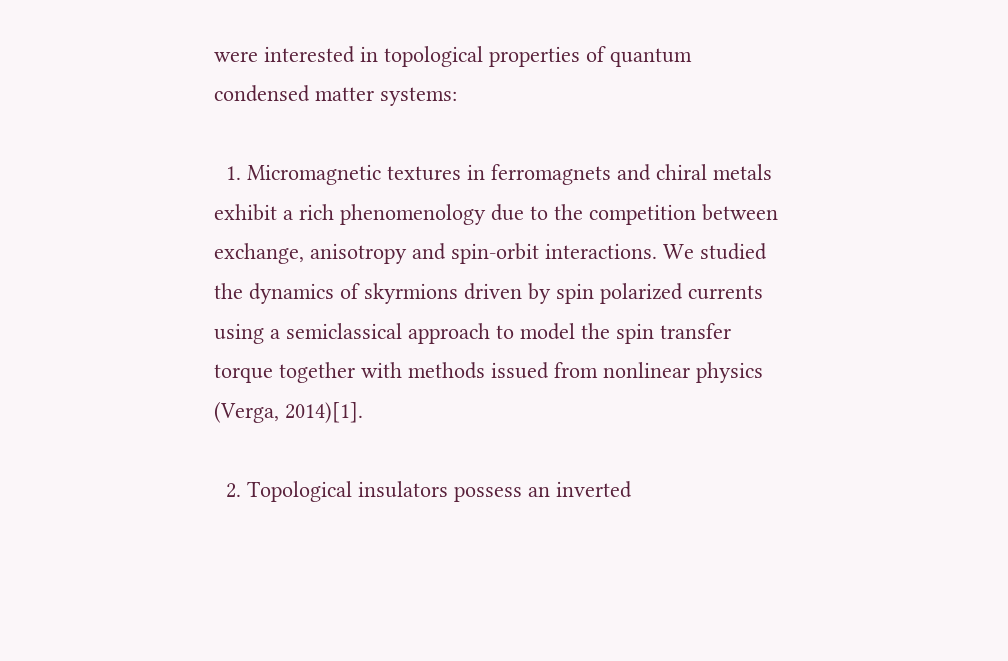were interested in topological properties of quantum condensed matter systems:

  1. Micromagnetic textures in ferromagnets and chiral metals exhibit a rich phenomenology due to the competition between exchange, anisotropy and spin-orbit interactions. We studied the dynamics of skyrmions driven by spin polarized currents using a semiclassical approach to model the spin transfer torque together with methods issued from nonlinear physics (Verga, 2014)[1].

  2. Topological insulators possess an inverted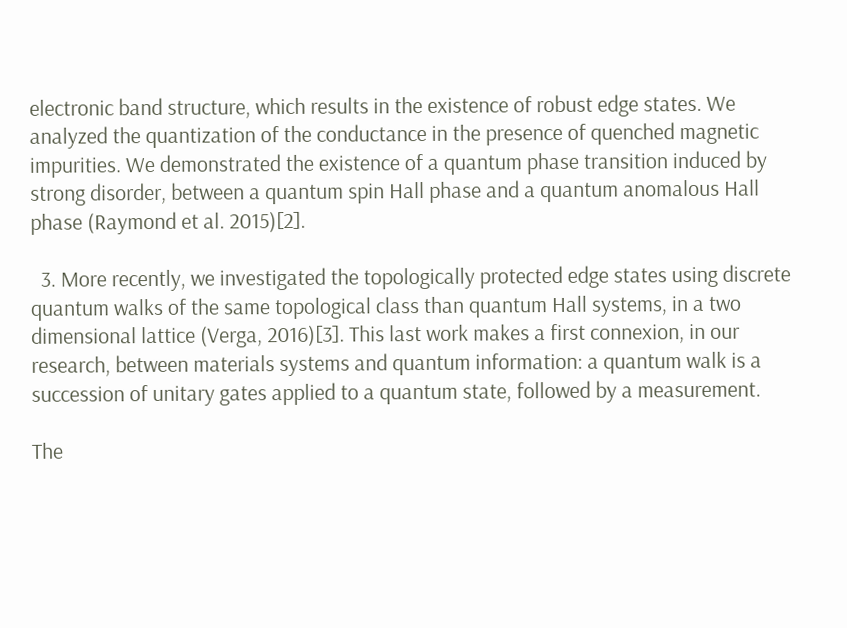electronic band structure, which results in the existence of robust edge states. We analyzed the quantization of the conductance in the presence of quenched magnetic impurities. We demonstrated the existence of a quantum phase transition induced by strong disorder, between a quantum spin Hall phase and a quantum anomalous Hall phase (Raymond et al. 2015)[2].

  3. More recently, we investigated the topologically protected edge states using discrete quantum walks of the same topological class than quantum Hall systems, in a two dimensional lattice (Verga, 2016)[3]. This last work makes a first connexion, in our research, between materials systems and quantum information: a quantum walk is a succession of unitary gates applied to a quantum state, followed by a measurement.

The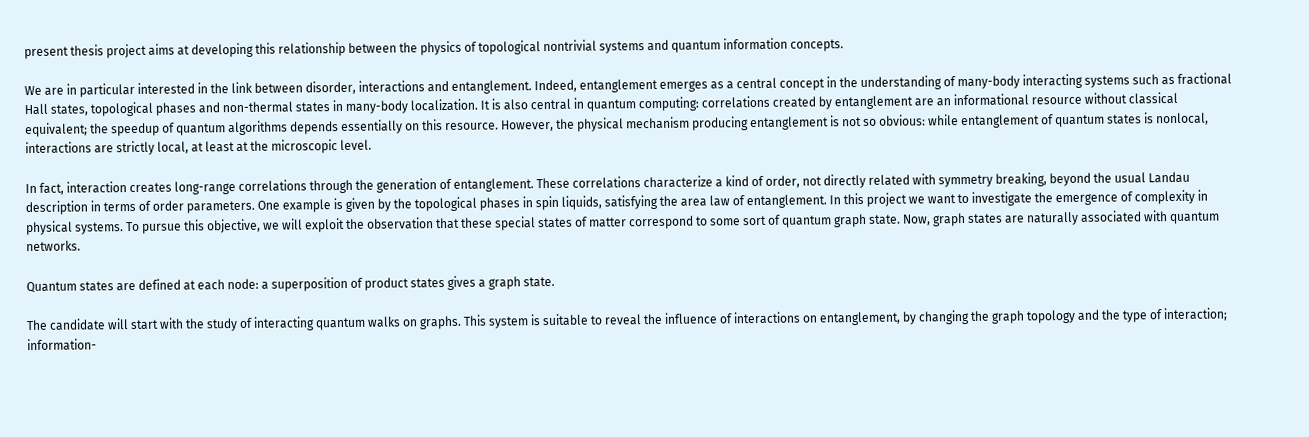present thesis project aims at developing this relationship between the physics of topological nontrivial systems and quantum information concepts.

We are in particular interested in the link between disorder, interactions and entanglement. Indeed, entanglement emerges as a central concept in the understanding of many-body interacting systems such as fractional Hall states, topological phases and non-thermal states in many-body localization. It is also central in quantum computing: correlations created by entanglement are an informational resource without classical equivalent; the speedup of quantum algorithms depends essentially on this resource. However, the physical mechanism producing entanglement is not so obvious: while entanglement of quantum states is nonlocal, interactions are strictly local, at least at the microscopic level.

In fact, interaction creates long-range correlations through the generation of entanglement. These correlations characterize a kind of order, not directly related with symmetry breaking, beyond the usual Landau description in terms of order parameters. One example is given by the topological phases in spin liquids, satisfying the area law of entanglement. In this project we want to investigate the emergence of complexity in physical systems. To pursue this objective, we will exploit the observation that these special states of matter correspond to some sort of quantum graph state. Now, graph states are naturally associated with quantum networks.

Quantum states are defined at each node: a superposition of product states gives a graph state.

The candidate will start with the study of interacting quantum walks on graphs. This system is suitable to reveal the influence of interactions on entanglement, by changing the graph topology and the type of interaction; information-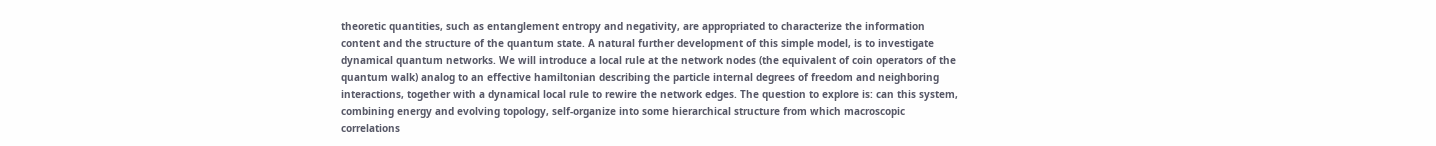theoretic quantities, such as entanglement entropy and negativity, are appropriated to characterize the information content and the structure of the quantum state. A natural further development of this simple model, is to investigate dynamical quantum networks. We will introduce a local rule at the network nodes (the equivalent of coin operators of the quantum walk) analog to an effective hamiltonian describing the particle internal degrees of freedom and neighboring interactions, together with a dynamical local rule to rewire the network edges. The question to explore is: can this system, combining energy and evolving topology, self-organize into some hierarchical structure from which macroscopic correlations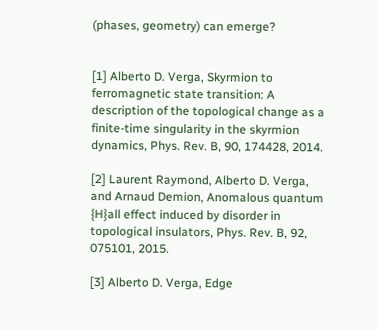(phases, geometry) can emerge?


[1] Alberto D. Verga, Skyrmion to ferromagnetic state transition: A description of the topological change as a finite-time singularity in the skyrmion dynamics, Phys. Rev. B, 90, 174428, 2014.

[2] Laurent Raymond, Alberto D. Verga, and Arnaud Demion, Anomalous quantum {H}all effect induced by disorder in topological insulators, Phys. Rev. B, 92, 075101, 2015.

[3] Alberto D. Verga, Edge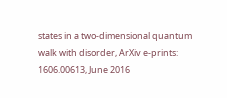states in a two-dimensional quantum walk with disorder, ArXiv e-prints: 1606.00613, June 2016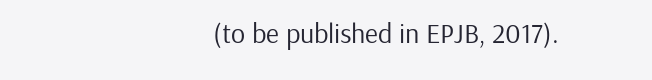(to be published in EPJB, 2017).